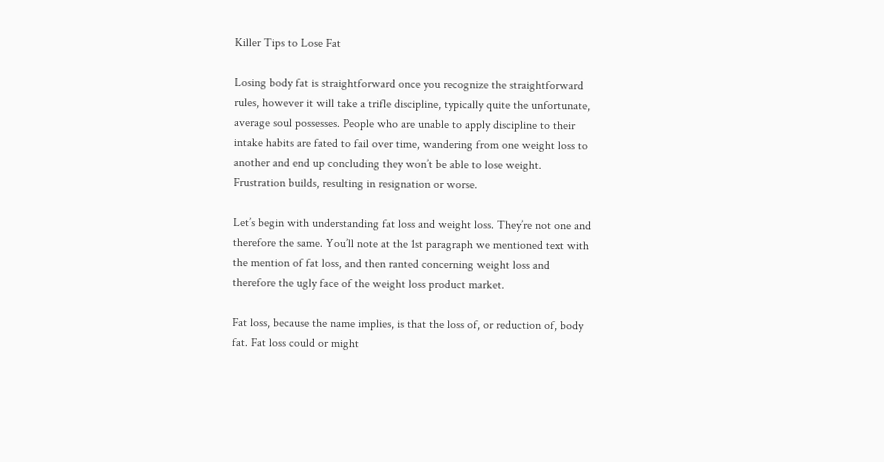Killer Tips to Lose Fat

Losing body fat is straightforward once you recognize the straightforward rules, however it will take a trifle discipline, typically quite the unfortunate, average soul possesses. People who are unable to apply discipline to their intake habits are fated to fail over time, wandering from one weight loss to another and end up concluding they won’t be able to lose weight. Frustration builds, resulting in resignation or worse.

Let’s begin with understanding fat loss and weight loss. They’re not one and therefore the same. You’ll note at the 1st paragraph we mentioned text with the mention of fat loss, and then ranted concerning weight loss and therefore the ugly face of the weight loss product market.

Fat loss, because the name implies, is that the loss of, or reduction of, body fat. Fat loss could or might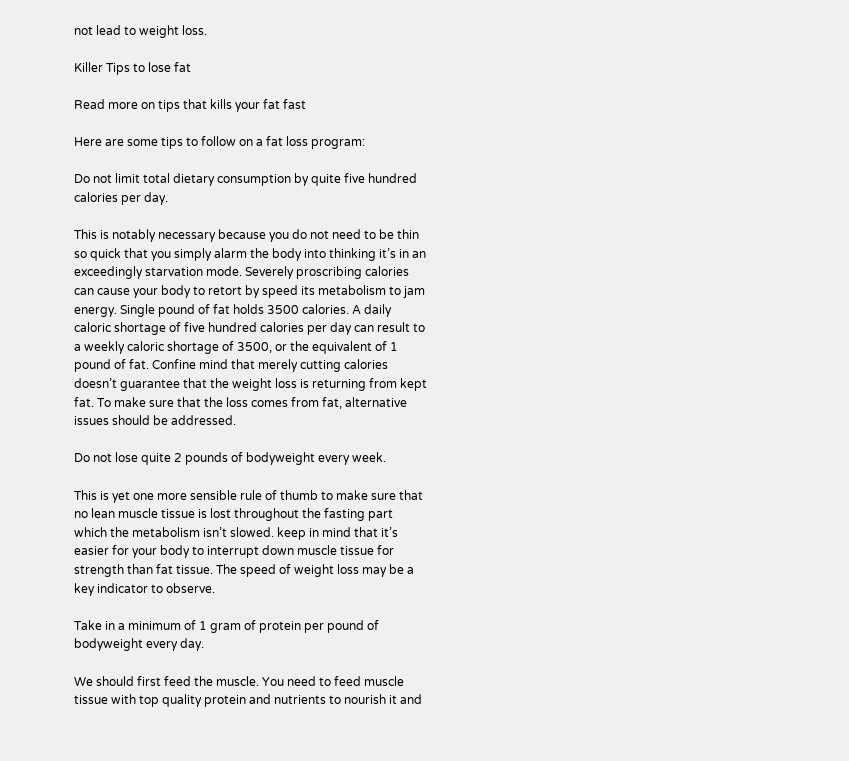not lead to weight loss.

Killer Tips to lose fat

Read more on tips that kills your fat fast

Here are some tips to follow on a fat loss program:

Do not limit total dietary consumption by quite five hundred calories per day.

This is notably necessary because you do not need to be thin so quick that you simply alarm the body into thinking it’s in an exceedingly starvation mode. Severely proscribing calories can cause your body to retort by speed its metabolism to jam energy. Single pound of fat holds 3500 calories. A daily caloric shortage of five hundred calories per day can result to a weekly caloric shortage of 3500, or the equivalent of 1 pound of fat. Confine mind that merely cutting calories doesn’t guarantee that the weight loss is returning from kept fat. To make sure that the loss comes from fat, alternative issues should be addressed.

Do not lose quite 2 pounds of bodyweight every week.

This is yet one more sensible rule of thumb to make sure that no lean muscle tissue is lost throughout the fasting part which the metabolism isn’t slowed. keep in mind that it’s easier for your body to interrupt down muscle tissue for strength than fat tissue. The speed of weight loss may be a key indicator to observe.

Take in a minimum of 1 gram of protein per pound of bodyweight every day.

We should first feed the muscle. You need to feed muscle tissue with top quality protein and nutrients to nourish it and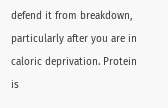defend it from breakdown, particularly after you are in caloric deprivation. Protein is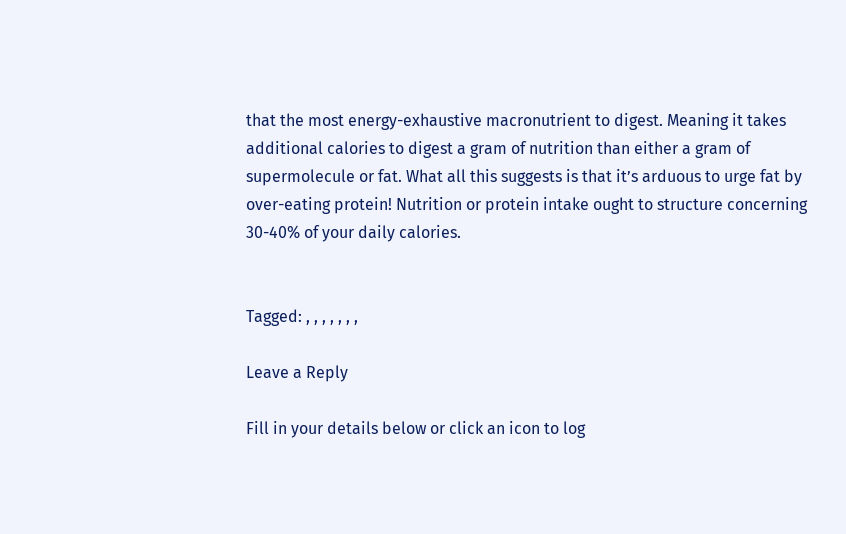that the most energy-exhaustive macronutrient to digest. Meaning it takes additional calories to digest a gram of nutrition than either a gram of supermolecule or fat. What all this suggests is that it’s arduous to urge fat by over-eating protein! Nutrition or protein intake ought to structure concerning 30-40% of your daily calories.


Tagged: , , , , , , ,

Leave a Reply

Fill in your details below or click an icon to log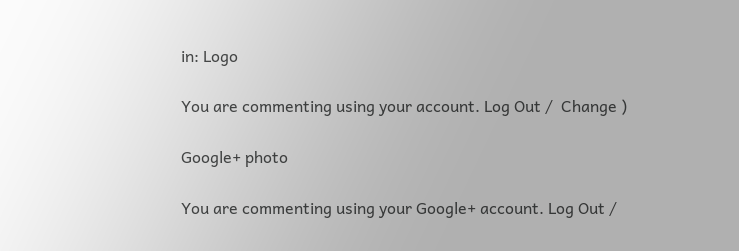in: Logo

You are commenting using your account. Log Out /  Change )

Google+ photo

You are commenting using your Google+ account. Log Out /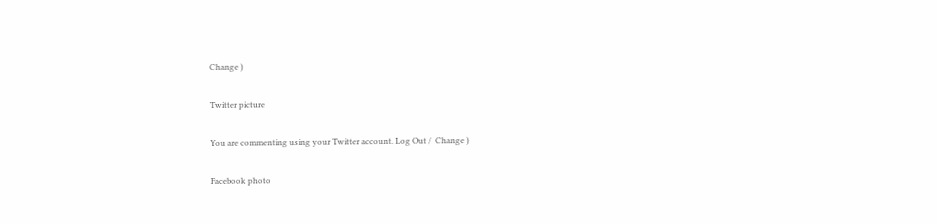Change )

Twitter picture

You are commenting using your Twitter account. Log Out /  Change )

Facebook photo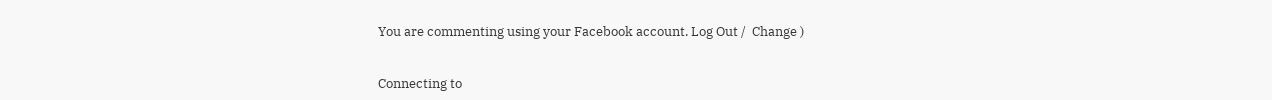You are commenting using your Facebook account. Log Out /  Change )


Connecting to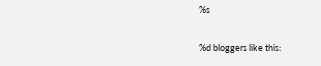%s

%d bloggers like this: